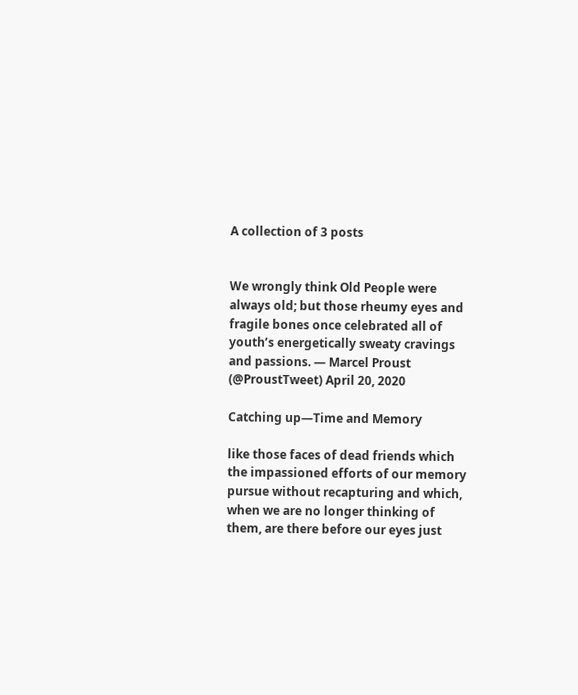A collection of 3 posts


We wrongly think Old People were always old; but those rheumy eyes and fragile bones once celebrated all of youth’s energetically sweaty cravings and passions. — Marcel Proust (@ProustTweet) April 20, 2020

Catching up—Time and Memory

like those faces of dead friends which the impassioned efforts of our memory pursue without recapturing and which, when we are no longer thinking of them, are there before our eyes just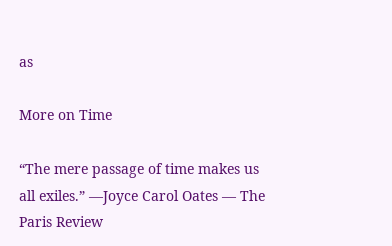as

More on Time

“The mere passage of time makes us all exiles.” —Joyce Carol Oates — The Paris Review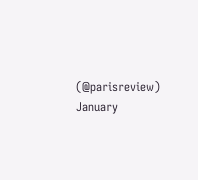(@parisreview) January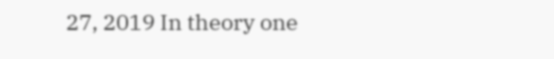27, 2019 In theory one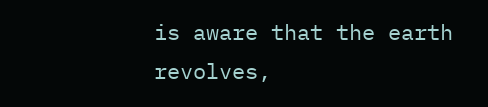is aware that the earth revolves,